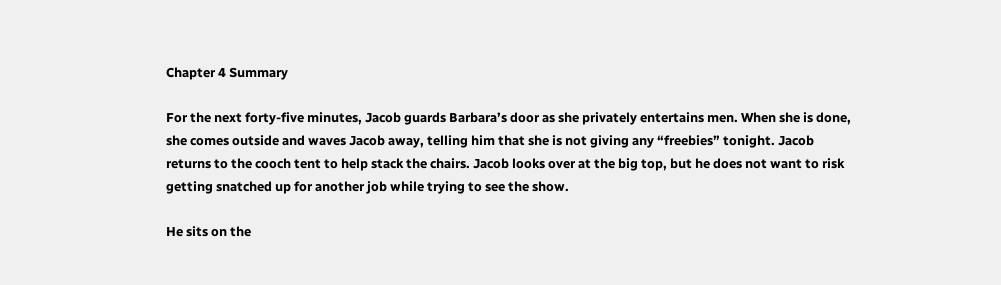Chapter 4 Summary

For the next forty-five minutes, Jacob guards Barbara’s door as she privately entertains men. When she is done, she comes outside and waves Jacob away, telling him that she is not giving any “freebies” tonight. Jacob returns to the cooch tent to help stack the chairs. Jacob looks over at the big top, but he does not want to risk getting snatched up for another job while trying to see the show.

He sits on the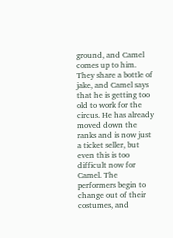ground, and Camel comes up to him. They share a bottle of jake, and Camel says that he is getting too old to work for the circus. He has already moved down the ranks and is now just a ticket seller, but even this is too difficult now for Camel. The performers begin to change out of their costumes, and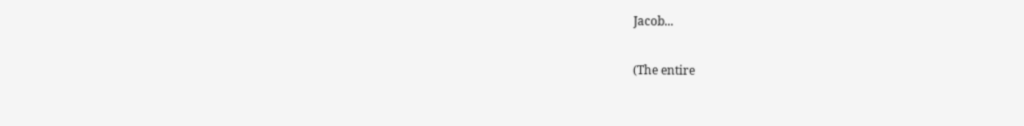Jacob...

(The entire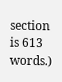section is 613 words.)